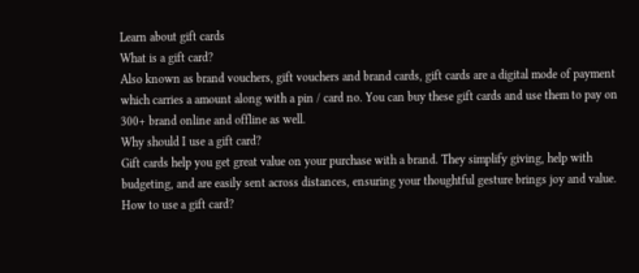Learn about gift cards
What is a gift card?
Also known as brand vouchers, gift vouchers and brand cards, gift cards are a digital mode of payment which carries a amount along with a pin / card no. You can buy these gift cards and use them to pay on 300+ brand online and offline as well.
Why should I use a gift card?
Gift cards help you get great value on your purchase with a brand. They simplify giving, help with budgeting, and are easily sent across distances, ensuring your thoughtful gesture brings joy and value.
How to use a gift card?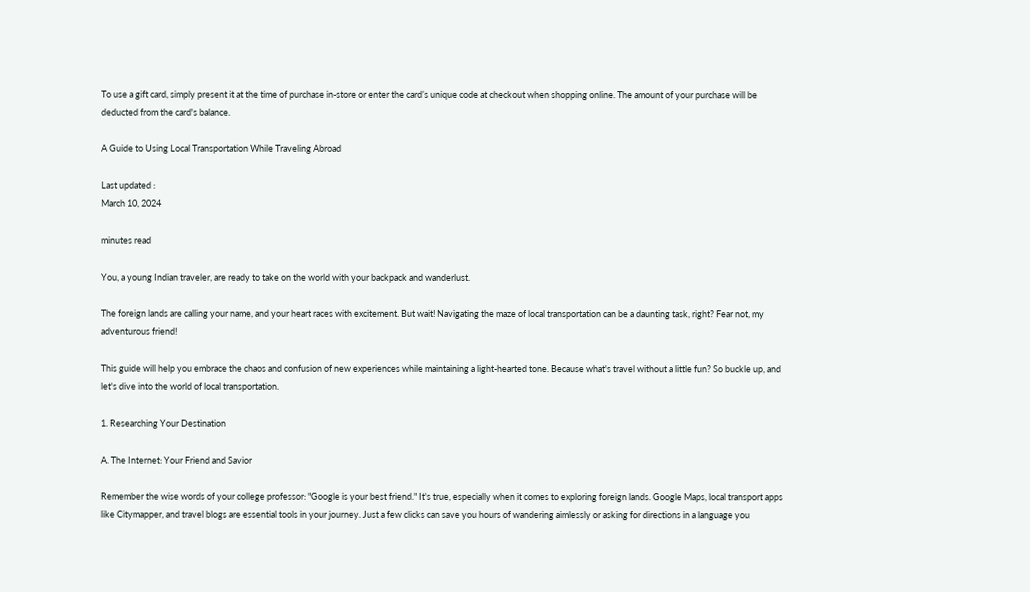To use a gift card, simply present it at the time of purchase in-store or enter the card’s unique code at checkout when shopping online. The amount of your purchase will be deducted from the card's balance.

A Guide to Using Local Transportation While Traveling Abroad

Last updated :
March 10, 2024

minutes read

You, a young Indian traveler, are ready to take on the world with your backpack and wanderlust.

The foreign lands are calling your name, and your heart races with excitement. But wait! Navigating the maze of local transportation can be a daunting task, right? Fear not, my adventurous friend!

This guide will help you embrace the chaos and confusion of new experiences while maintaining a light-hearted tone. Because what's travel without a little fun? So buckle up, and let's dive into the world of local transportation.

1. Researching Your Destination

A. The Internet: Your Friend and Savior

Remember the wise words of your college professor: "Google is your best friend." It's true, especially when it comes to exploring foreign lands. Google Maps, local transport apps like Citymapper, and travel blogs are essential tools in your journey. Just a few clicks can save you hours of wandering aimlessly or asking for directions in a language you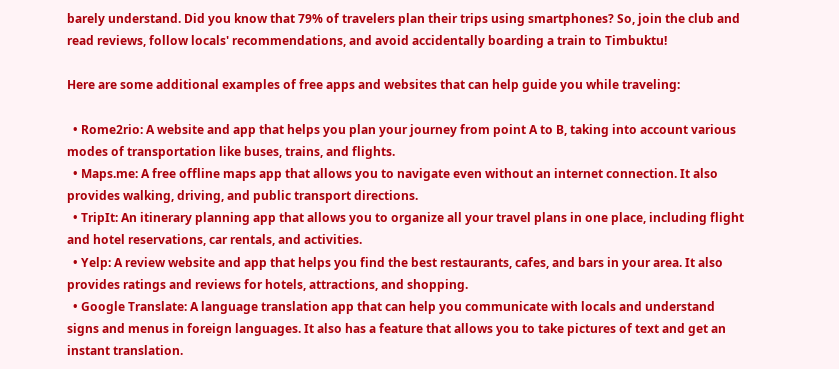barely understand. Did you know that 79% of travelers plan their trips using smartphones? So, join the club and read reviews, follow locals' recommendations, and avoid accidentally boarding a train to Timbuktu!

Here are some additional examples of free apps and websites that can help guide you while traveling:

  • Rome2rio: A website and app that helps you plan your journey from point A to B, taking into account various modes of transportation like buses, trains, and flights.
  • Maps.me: A free offline maps app that allows you to navigate even without an internet connection. It also provides walking, driving, and public transport directions.
  • TripIt: An itinerary planning app that allows you to organize all your travel plans in one place, including flight and hotel reservations, car rentals, and activities.
  • Yelp: A review website and app that helps you find the best restaurants, cafes, and bars in your area. It also provides ratings and reviews for hotels, attractions, and shopping.
  • Google Translate: A language translation app that can help you communicate with locals and understand signs and menus in foreign languages. It also has a feature that allows you to take pictures of text and get an instant translation.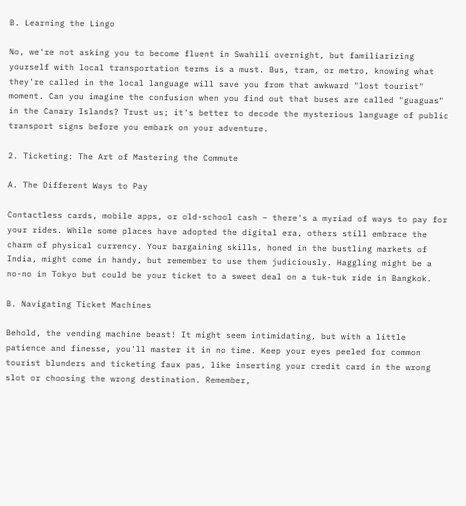B. Learning the Lingo

No, we're not asking you to become fluent in Swahili overnight, but familiarizing yourself with local transportation terms is a must. Bus, tram, or metro, knowing what they're called in the local language will save you from that awkward "lost tourist" moment. Can you imagine the confusion when you find out that buses are called "guaguas" in the Canary Islands? Trust us; it's better to decode the mysterious language of public transport signs before you embark on your adventure.

2. Ticketing: The Art of Mastering the Commute

A. The Different Ways to Pay

Contactless cards, mobile apps, or old-school cash – there's a myriad of ways to pay for your rides. While some places have adopted the digital era, others still embrace the charm of physical currency. Your bargaining skills, honed in the bustling markets of India, might come in handy, but remember to use them judiciously. Haggling might be a no-no in Tokyo but could be your ticket to a sweet deal on a tuk-tuk ride in Bangkok.

B. Navigating Ticket Machines

Behold, the vending machine beast! It might seem intimidating, but with a little patience and finesse, you'll master it in no time. Keep your eyes peeled for common tourist blunders and ticketing faux pas, like inserting your credit card in the wrong slot or choosing the wrong destination. Remember,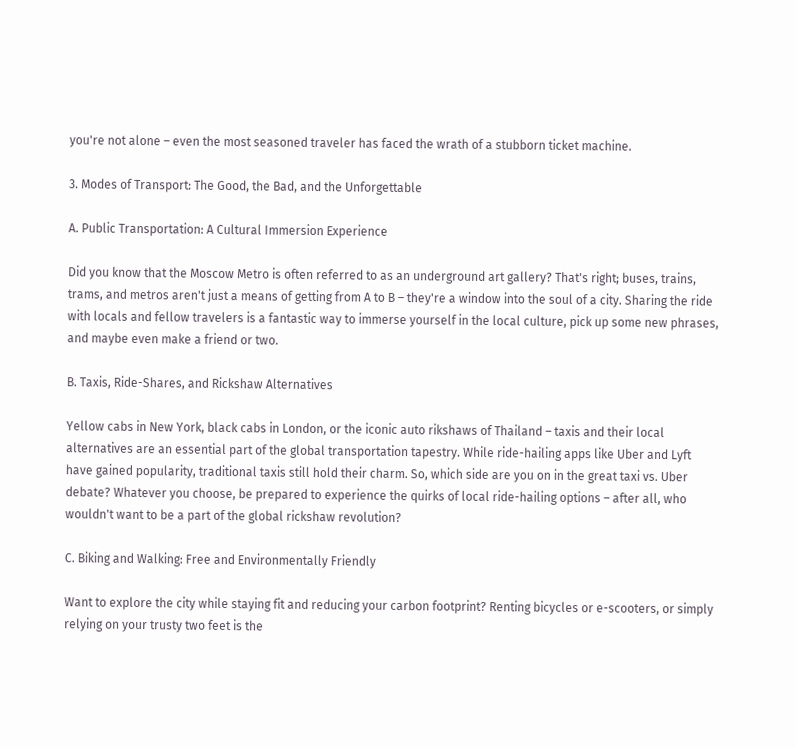you're not alone – even the most seasoned traveler has faced the wrath of a stubborn ticket machine.

3. Modes of Transport: The Good, the Bad, and the Unforgettable

A. Public Transportation: A Cultural Immersion Experience

Did you know that the Moscow Metro is often referred to as an underground art gallery? That's right; buses, trains, trams, and metros aren't just a means of getting from A to B – they're a window into the soul of a city. Sharing the ride with locals and fellow travelers is a fantastic way to immerse yourself in the local culture, pick up some new phrases, and maybe even make a friend or two.

B. Taxis, Ride-Shares, and Rickshaw Alternatives

Yellow cabs in New York, black cabs in London, or the iconic auto rikshaws of Thailand – taxis and their local alternatives are an essential part of the global transportation tapestry. While ride-hailing apps like Uber and Lyft have gained popularity, traditional taxis still hold their charm. So, which side are you on in the great taxi vs. Uber debate? Whatever you choose, be prepared to experience the quirks of local ride-hailing options – after all, who wouldn't want to be a part of the global rickshaw revolution?

C. Biking and Walking: Free and Environmentally Friendly

Want to explore the city while staying fit and reducing your carbon footprint? Renting bicycles or e-scooters, or simply relying on your trusty two feet is the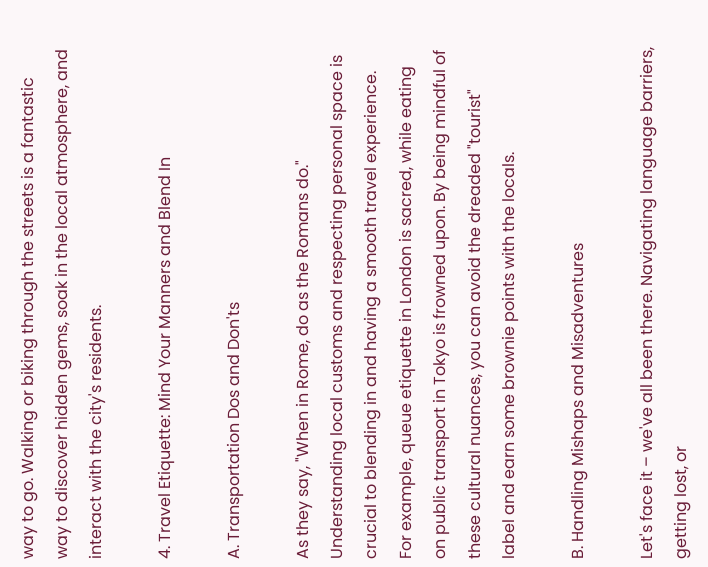way to go. Walking or biking through the streets is a fantastic way to discover hidden gems, soak in the local atmosphere, and interact with the city's residents.

4. Travel Etiquette: Mind Your Manners and Blend In

A. Transportation Dos and Don'ts

As they say, "When in Rome, do as the Romans do." Understanding local customs and respecting personal space is crucial to blending in and having a smooth travel experience. For example, queue etiquette in London is sacred, while eating on public transport in Tokyo is frowned upon. By being mindful of these cultural nuances, you can avoid the dreaded "tourist" label and earn some brownie points with the locals.

B. Handling Mishaps and Misadventures

Let's face it – we've all been there. Navigating language barriers, getting lost, or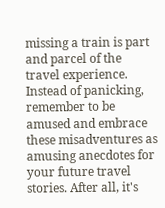missing a train is part and parcel of the travel experience. Instead of panicking, remember to be amused and embrace these misadventures as amusing anecdotes for your future travel stories. After all, it's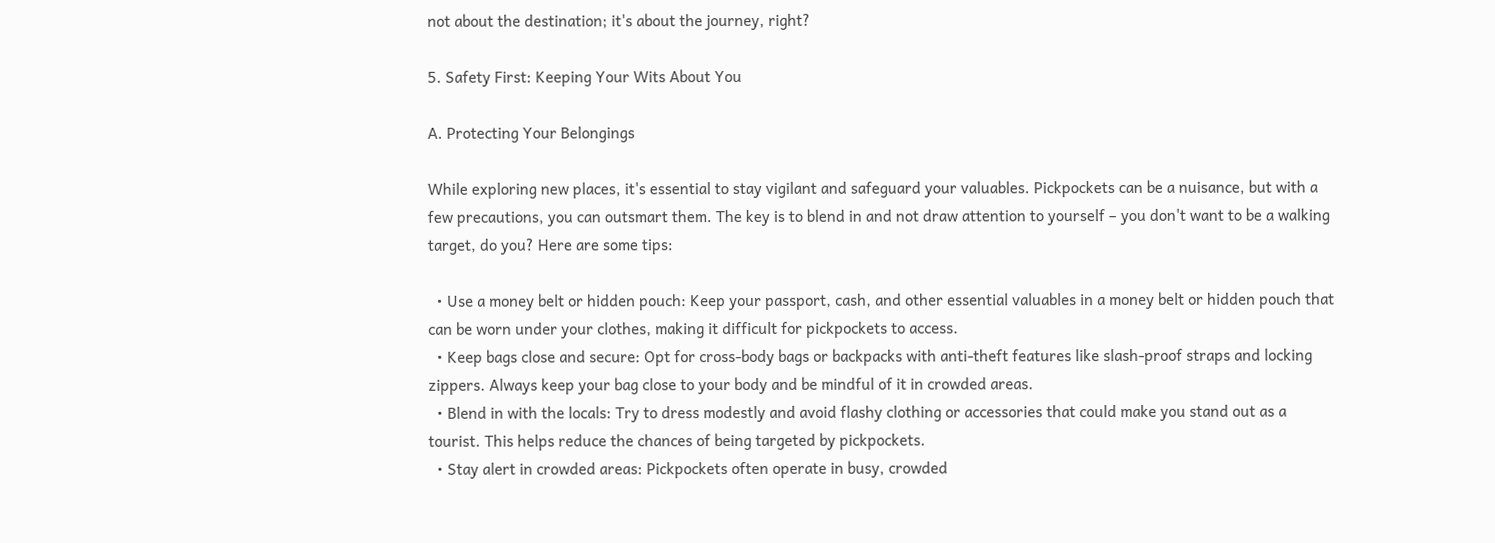not about the destination; it's about the journey, right?

5. Safety First: Keeping Your Wits About You

A. Protecting Your Belongings

While exploring new places, it's essential to stay vigilant and safeguard your valuables. Pickpockets can be a nuisance, but with a few precautions, you can outsmart them. The key is to blend in and not draw attention to yourself – you don't want to be a walking target, do you? Here are some tips:

  • Use a money belt or hidden pouch: Keep your passport, cash, and other essential valuables in a money belt or hidden pouch that can be worn under your clothes, making it difficult for pickpockets to access.
  • Keep bags close and secure: Opt for cross-body bags or backpacks with anti-theft features like slash-proof straps and locking zippers. Always keep your bag close to your body and be mindful of it in crowded areas.
  • Blend in with the locals: Try to dress modestly and avoid flashy clothing or accessories that could make you stand out as a tourist. This helps reduce the chances of being targeted by pickpockets.
  • Stay alert in crowded areas: Pickpockets often operate in busy, crowded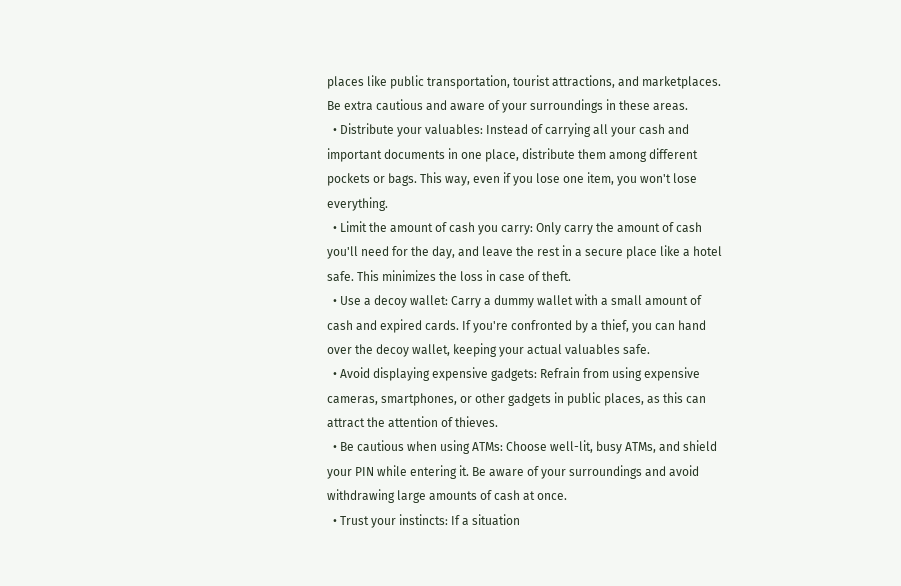places like public transportation, tourist attractions, and marketplaces. Be extra cautious and aware of your surroundings in these areas.
  • Distribute your valuables: Instead of carrying all your cash and important documents in one place, distribute them among different pockets or bags. This way, even if you lose one item, you won't lose everything.
  • Limit the amount of cash you carry: Only carry the amount of cash you'll need for the day, and leave the rest in a secure place like a hotel safe. This minimizes the loss in case of theft.
  • Use a decoy wallet: Carry a dummy wallet with a small amount of cash and expired cards. If you're confronted by a thief, you can hand over the decoy wallet, keeping your actual valuables safe.
  • Avoid displaying expensive gadgets: Refrain from using expensive cameras, smartphones, or other gadgets in public places, as this can attract the attention of thieves.
  • Be cautious when using ATMs: Choose well-lit, busy ATMs, and shield your PIN while entering it. Be aware of your surroundings and avoid withdrawing large amounts of cash at once.
  • Trust your instincts: If a situation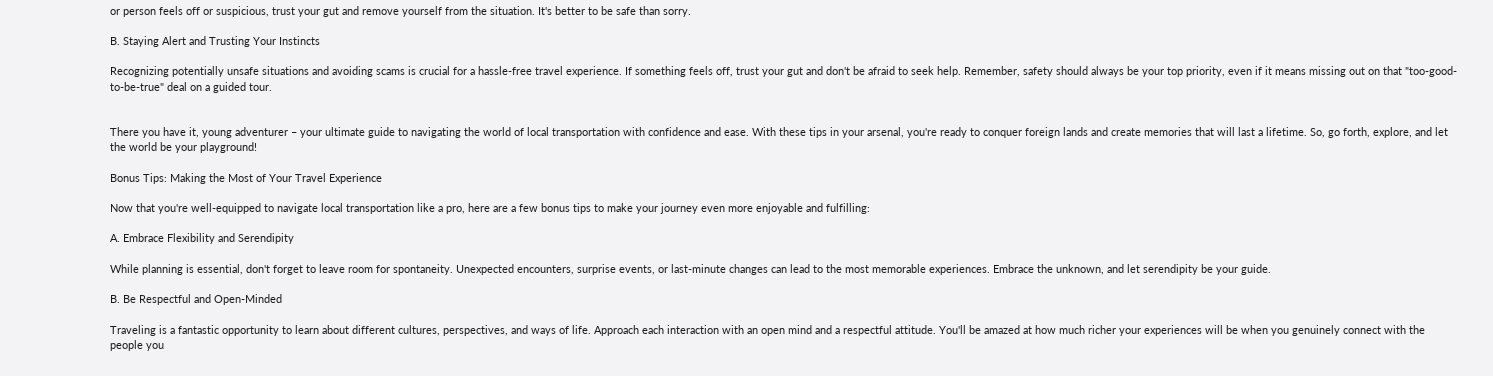or person feels off or suspicious, trust your gut and remove yourself from the situation. It's better to be safe than sorry.

B. Staying Alert and Trusting Your Instincts

Recognizing potentially unsafe situations and avoiding scams is crucial for a hassle-free travel experience. If something feels off, trust your gut and don't be afraid to seek help. Remember, safety should always be your top priority, even if it means missing out on that "too-good-to-be-true" deal on a guided tour.


There you have it, young adventurer – your ultimate guide to navigating the world of local transportation with confidence and ease. With these tips in your arsenal, you're ready to conquer foreign lands and create memories that will last a lifetime. So, go forth, explore, and let the world be your playground!

Bonus Tips: Making the Most of Your Travel Experience

Now that you're well-equipped to navigate local transportation like a pro, here are a few bonus tips to make your journey even more enjoyable and fulfilling:

A. Embrace Flexibility and Serendipity

While planning is essential, don't forget to leave room for spontaneity. Unexpected encounters, surprise events, or last-minute changes can lead to the most memorable experiences. Embrace the unknown, and let serendipity be your guide.

B. Be Respectful and Open-Minded

Traveling is a fantastic opportunity to learn about different cultures, perspectives, and ways of life. Approach each interaction with an open mind and a respectful attitude. You'll be amazed at how much richer your experiences will be when you genuinely connect with the people you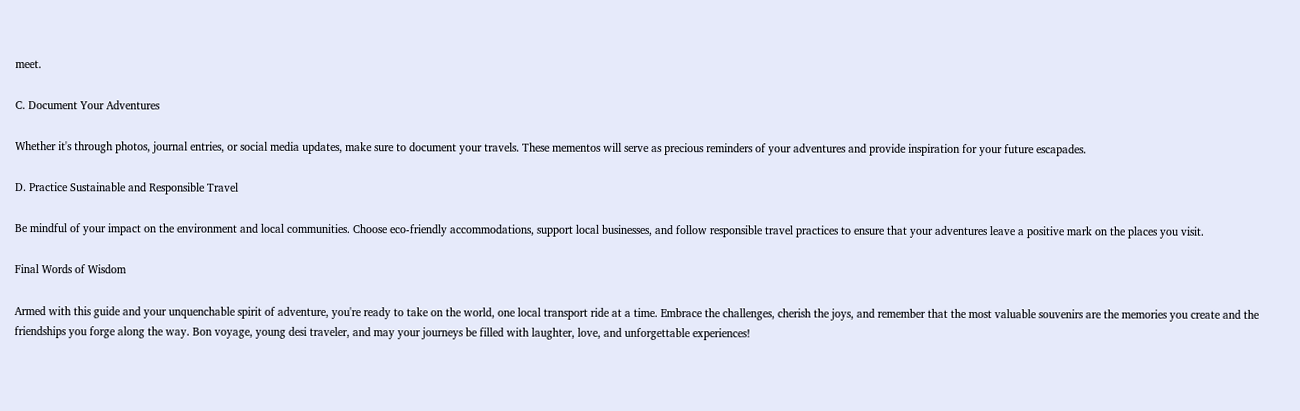meet.

C. Document Your Adventures

Whether it's through photos, journal entries, or social media updates, make sure to document your travels. These mementos will serve as precious reminders of your adventures and provide inspiration for your future escapades.

D. Practice Sustainable and Responsible Travel

Be mindful of your impact on the environment and local communities. Choose eco-friendly accommodations, support local businesses, and follow responsible travel practices to ensure that your adventures leave a positive mark on the places you visit.

Final Words of Wisdom

Armed with this guide and your unquenchable spirit of adventure, you're ready to take on the world, one local transport ride at a time. Embrace the challenges, cherish the joys, and remember that the most valuable souvenirs are the memories you create and the friendships you forge along the way. Bon voyage, young desi traveler, and may your journeys be filled with laughter, love, and unforgettable experiences!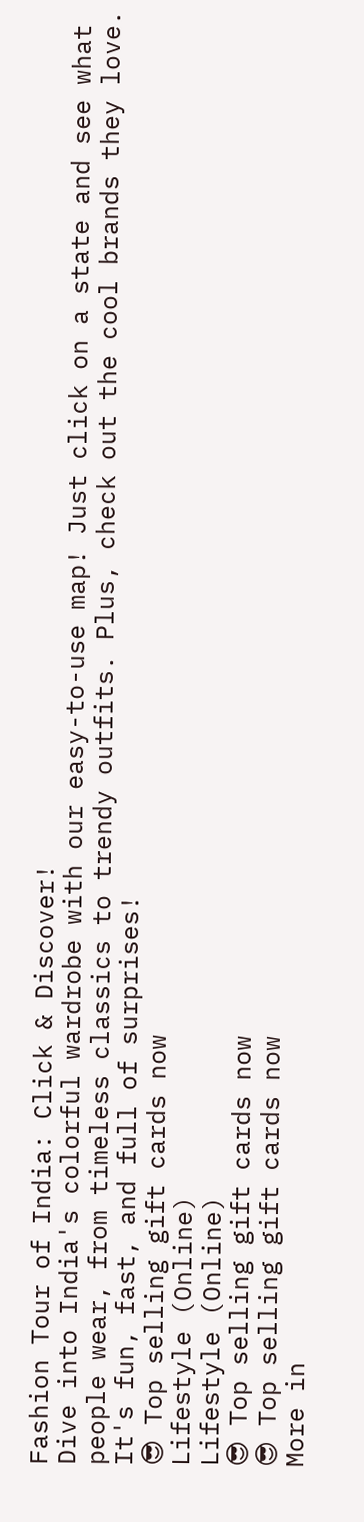Fashion Tour of India: Click & Discover!
Dive into India's colorful wardrobe with our easy-to-use map! Just click on a state and see what people wear, from timeless classics to trendy outfits. Plus, check out the cool brands they love. It's fun, fast, and full of surprises!
😎 Top selling gift cards now
Lifestyle (Online)
Lifestyle (Online)
😎 Top selling gift cards now
😎 Top selling gift cards now
More in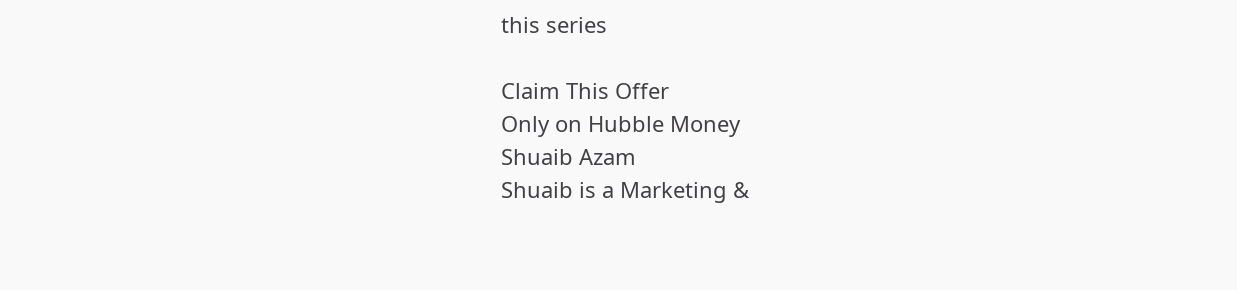this series

Claim This Offer
Only on Hubble Money
Shuaib Azam
Shuaib is a Marketing &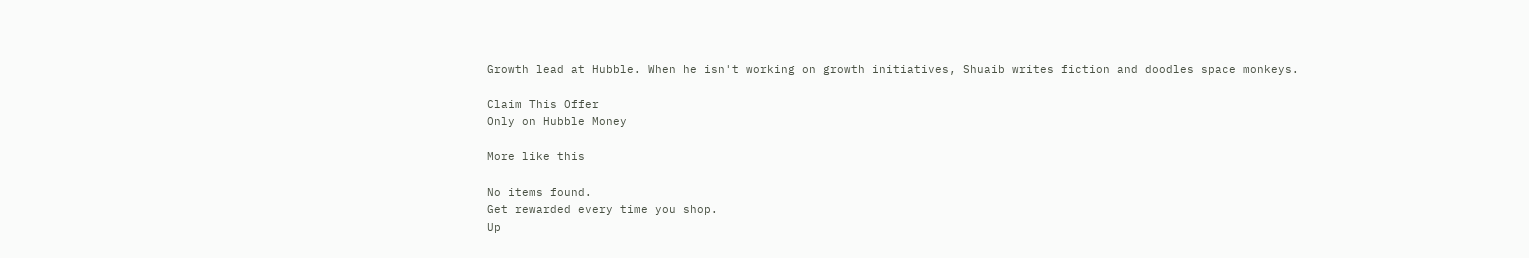Growth lead at Hubble. When he isn't working on growth initiatives, Shuaib writes fiction and doodles space monkeys.

Claim This Offer
Only on Hubble Money

More like this

No items found.
Get rewarded every time you shop.
Up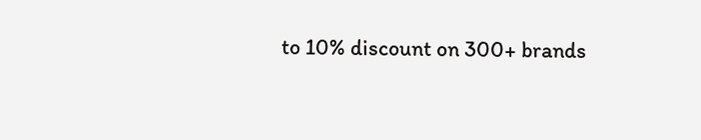to 10% discount on 300+ brands